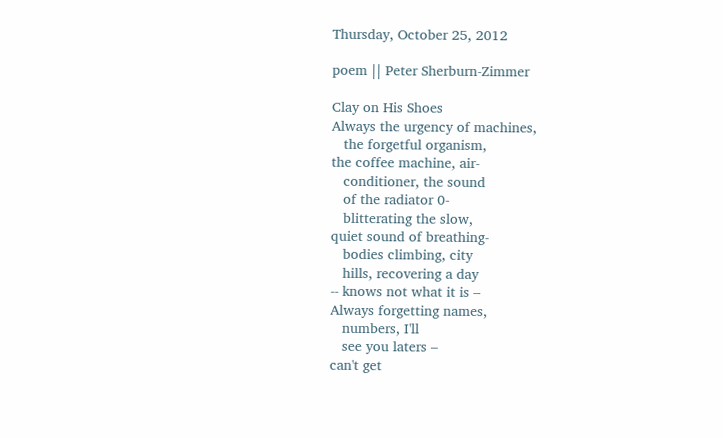Thursday, October 25, 2012

poem || Peter Sherburn-Zimmer

Clay on His Shoes
Always the urgency of machines,
   the forgetful organism,
the coffee machine, air-
   conditioner, the sound
   of the radiator 0-
   blitterating the slow,
quiet sound of breathing-
   bodies climbing, city
   hills, recovering a day
-- knows not what it is –
Always forgetting names,
   numbers, I'll
   see you laters –
can't get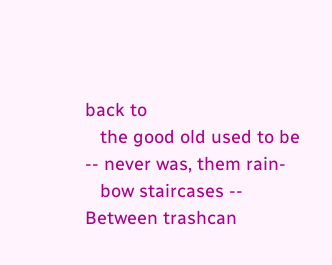back to
   the good old used to be
-- never was, them rain-
   bow staircases --
Between trashcan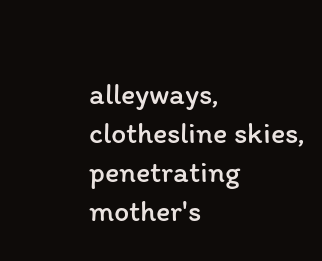alleyways,
clothesline skies, penetrating
mother's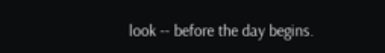look -- before the day begins.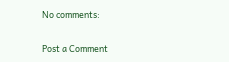No comments:

Post a Comment